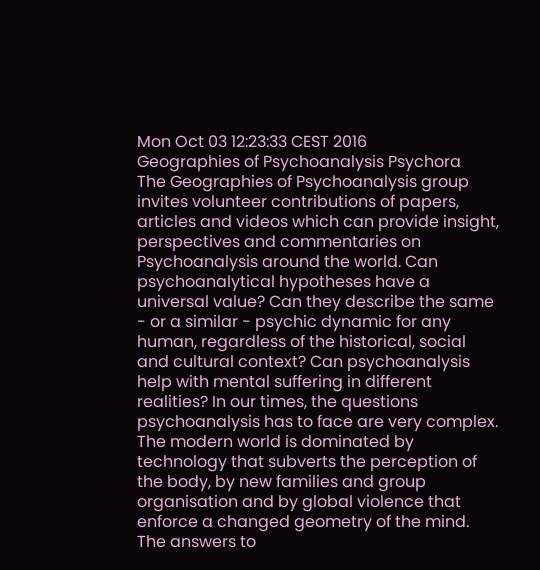Mon Oct 03 12:23:33 CEST 2016
Geographies of Psychoanalysis Psychora
The Geographies of Psychoanalysis group invites volunteer contributions of papers, articles and videos which can provide insight, perspectives and commentaries on Psychoanalysis around the world. Can psychoanalytical hypotheses have a universal value? Can they describe the same - or a similar - psychic dynamic for any human, regardless of the historical, social and cultural context? Can psychoanalysis help with mental suffering in different realities? In our times, the questions psychoanalysis has to face are very complex. The modern world is dominated by technology that subverts the perception of the body, by new families and group organisation and by global violence that enforce a changed geometry of the mind. The answers to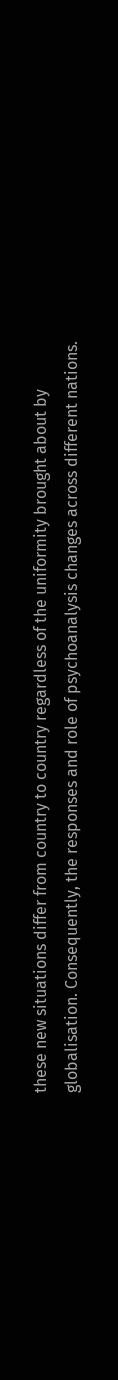these new situations differ from country to country regardless of the uniformity brought about by globalisation. Consequently, the responses and role of psychoanalysis changes across different nations.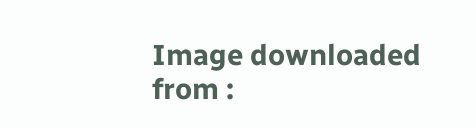Image downloaded from :